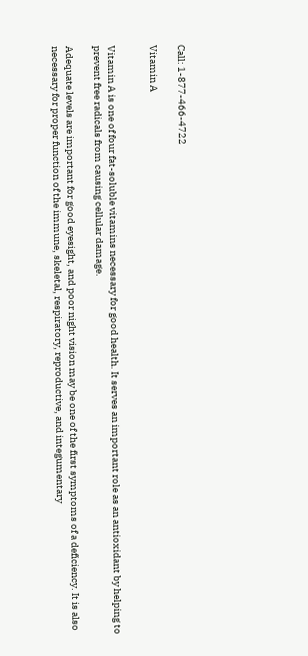Call: 1-877-466-4722

Vitamin A


Vitamin A is one of four fat-soluble vitamins necessary for good health. It serves an important role as an antioxidant by helping to prevent free radicals from causing cellular damage.

Adequate levels are important for good eyesight, and poor night vision may be one of the first symptoms of a deficiency. It is also necessary for proper function of the immune, skeletal, respiratory, reproductive, and integumentary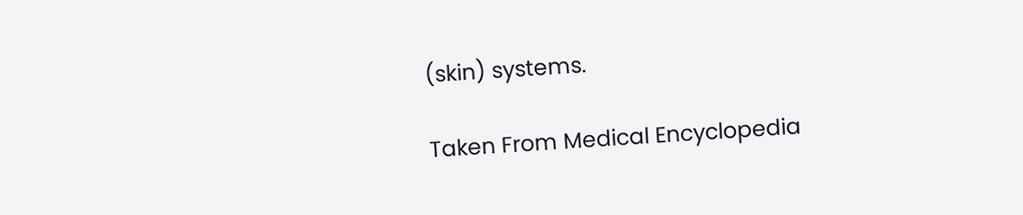(skin) systems.

Taken From Medical Encyclopedia